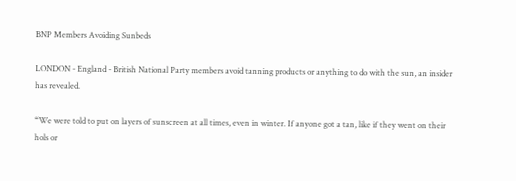BNP Members Avoiding Sunbeds

LONDON - England - British National Party members avoid tanning products or anything to do with the sun, an insider has revealed.

“We were told to put on layers of sunscreen at all times, even in winter. If anyone got a tan, like if they went on their hols or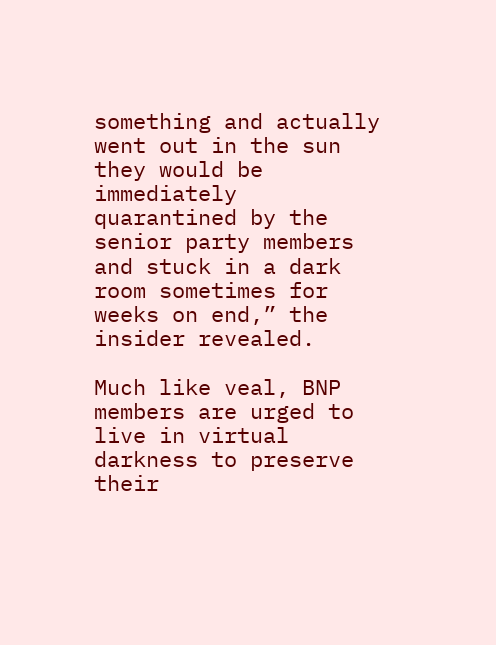something and actually went out in the sun they would be immediately quarantined by the senior party members and stuck in a dark room sometimes for weeks on end,” the insider revealed.

Much like veal, BNP members are urged to live in virtual darkness to preserve their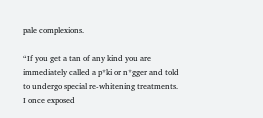pale complexions.

“If you get a tan of any kind you are immediately called a p*ki or n*gger and told to undergo special re-whitening treatments. I once exposed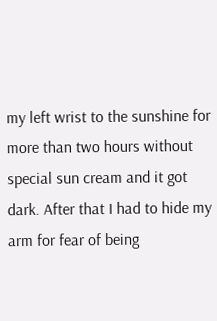my left wrist to the sunshine for more than two hours without special sun cream and it got dark. After that I had to hide my arm for fear of being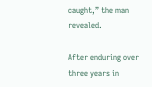caught,” the man revealed.

After enduring over three years in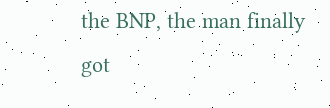the BNP, the man finally got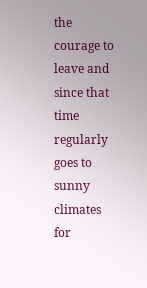the courage to leave and since that time regularly goes to sunny climates for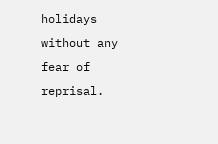holidays without any fear of reprisal.